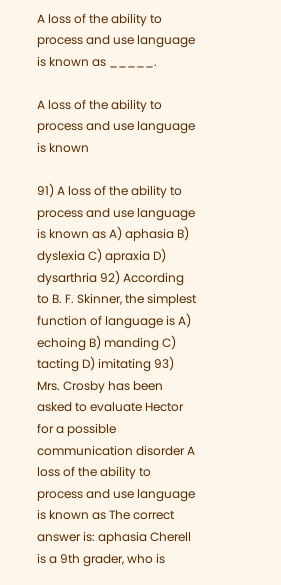A loss of the ability to process and use language is known as _____.

A loss of the ability to process and use language is known

91) A loss of the ability to process and use language is known as A) aphasia B) dyslexia C) apraxia D) dysarthria 92) According to B. F. Skinner, the simplest function of language is A) echoing B) manding C) tacting D) imitating 93) Mrs. Crosby has been asked to evaluate Hector for a possible communication disorder A loss of the ability to process and use language is known as The correct answer is: aphasia Cherell is a 9th grader, who is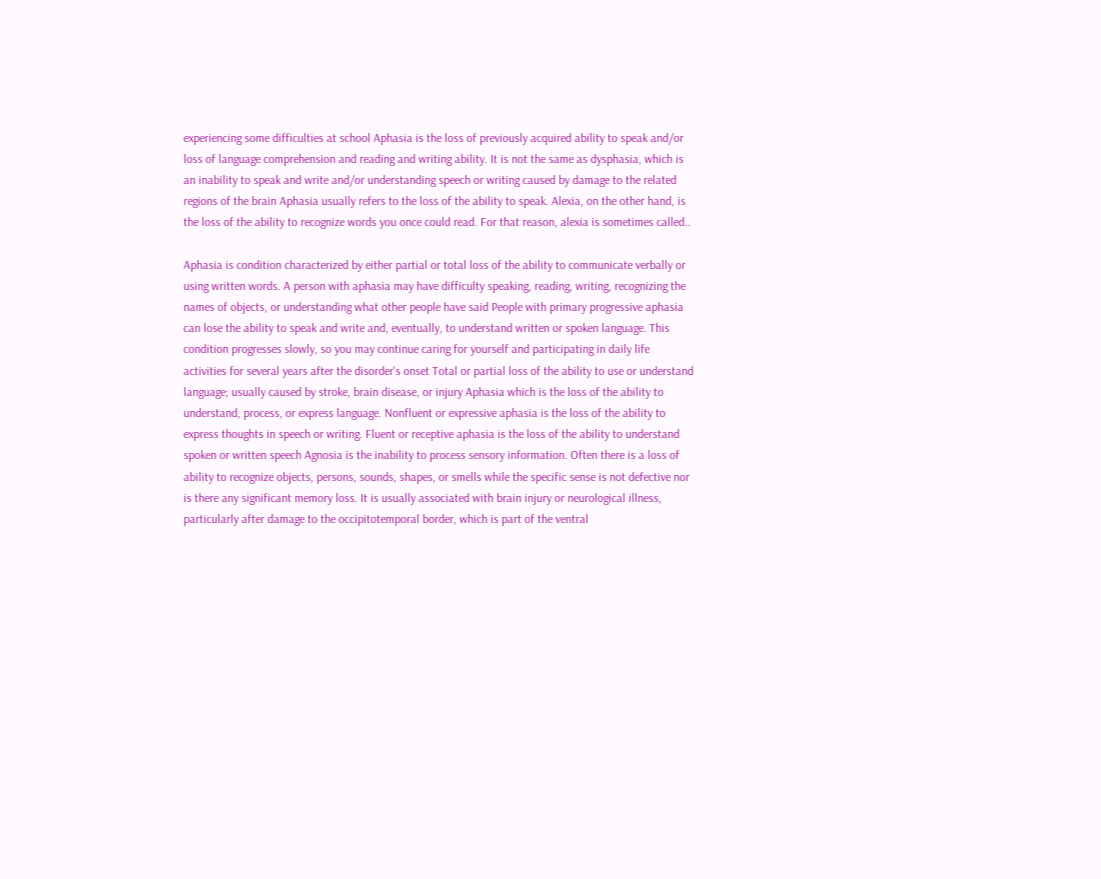experiencing some difficulties at school Aphasia is the loss of previously acquired ability to speak and/or loss of language comprehension and reading and writing ability. It is not the same as dysphasia, which is an inability to speak and write and/or understanding speech or writing caused by damage to the related regions of the brain Aphasia usually refers to the loss of the ability to speak. Alexia, on the other hand, is the loss of the ability to recognize words you once could read. For that reason, alexia is sometimes called..

Aphasia is condition characterized by either partial or total loss of the ability to communicate verbally or using written words. A person with aphasia may have difficulty speaking, reading, writing, recognizing the names of objects, or understanding what other people have said People with primary progressive aphasia can lose the ability to speak and write and, eventually, to understand written or spoken language. This condition progresses slowly, so you may continue caring for yourself and participating in daily life activities for several years after the disorder's onset Total or partial loss of the ability to use or understand language; usually caused by stroke, brain disease, or injury Aphasia which is the loss of the ability to understand, process, or express language. Nonfluent or expressive aphasia is the loss of the ability to express thoughts in speech or writing. Fluent or receptive aphasia is the loss of the ability to understand spoken or written speech Agnosia is the inability to process sensory information. Often there is a loss of ability to recognize objects, persons, sounds, shapes, or smells while the specific sense is not defective nor is there any significant memory loss. It is usually associated with brain injury or neurological illness, particularly after damage to the occipitotemporal border, which is part of the ventral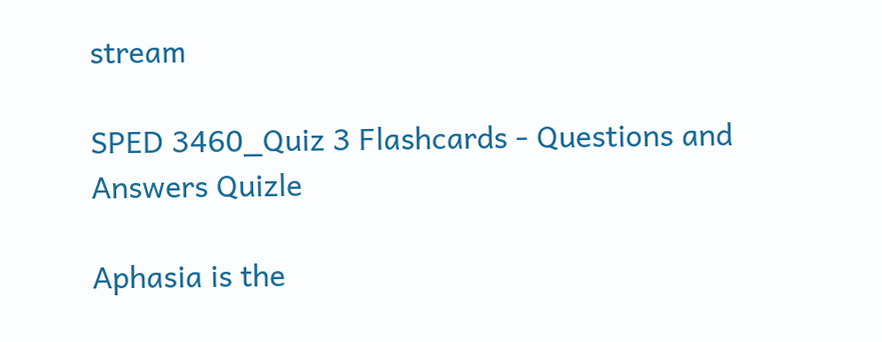stream

SPED 3460_Quiz 3 Flashcards - Questions and Answers Quizle

Aphasia is the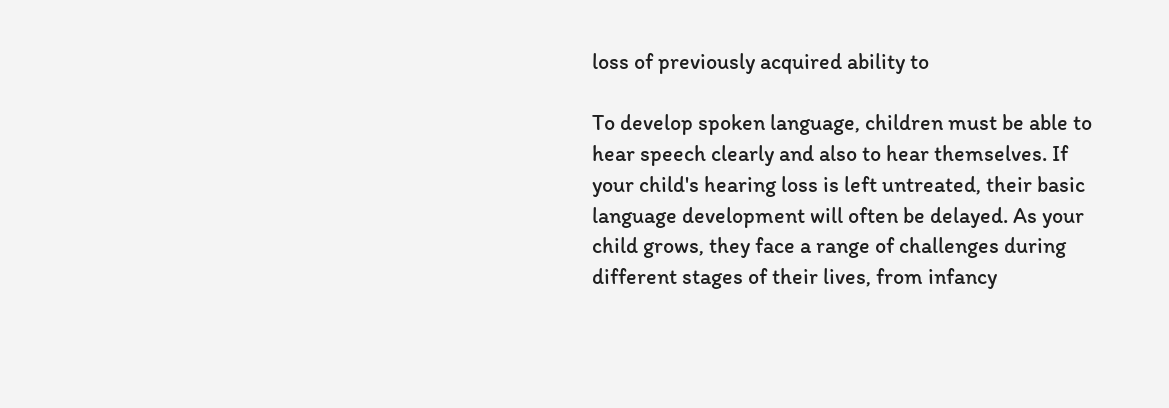loss of previously acquired ability to

To develop spoken language, children must be able to hear speech clearly and also to hear themselves. If your child's hearing loss is left untreated, their basic language development will often be delayed. As your child grows, they face a range of challenges during different stages of their lives, from infancy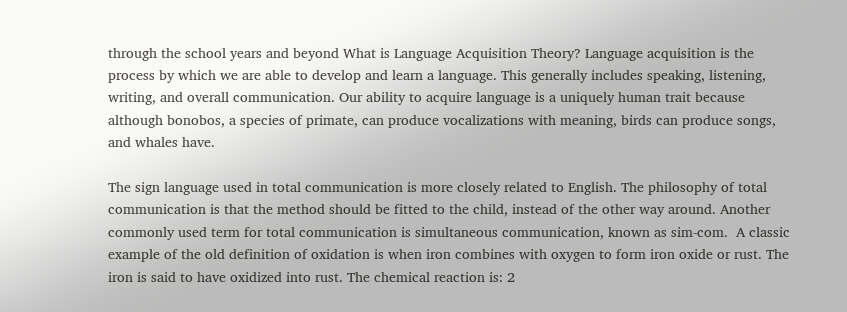through the school years and beyond What is Language Acquisition Theory? Language acquisition is the process by which we are able to develop and learn a language. This generally includes speaking, listening, writing, and overall communication. Our ability to acquire language is a uniquely human trait because although bonobos, a species of primate, can produce vocalizations with meaning, birds can produce songs, and whales have.

The sign language used in total communication is more closely related to English. The philosophy of total communication is that the method should be fitted to the child, instead of the other way around. Another commonly used term for total communication is simultaneous communication, known as sim-com.  A classic example of the old definition of oxidation is when iron combines with oxygen to form iron oxide or rust. The iron is said to have oxidized into rust. The chemical reaction is: 2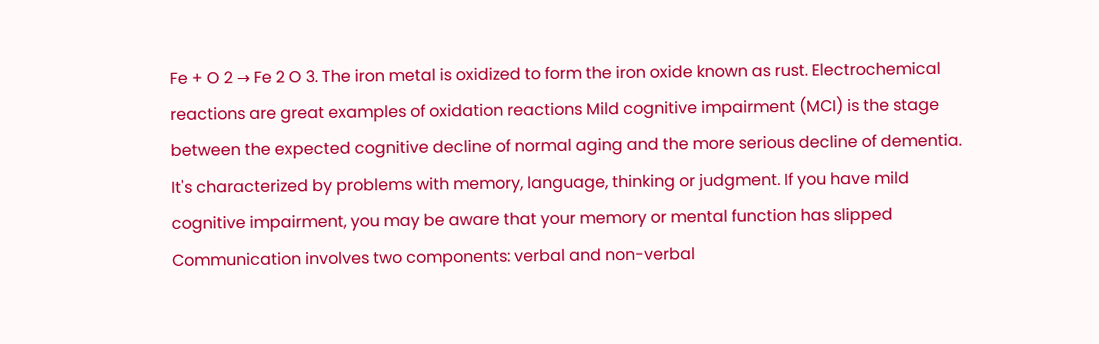Fe + O 2 → Fe 2 O 3. The iron metal is oxidized to form the iron oxide known as rust. Electrochemical reactions are great examples of oxidation reactions Mild cognitive impairment (MCI) is the stage between the expected cognitive decline of normal aging and the more serious decline of dementia. It's characterized by problems with memory, language, thinking or judgment. If you have mild cognitive impairment, you may be aware that your memory or mental function has slipped Communication involves two components: verbal and non-verbal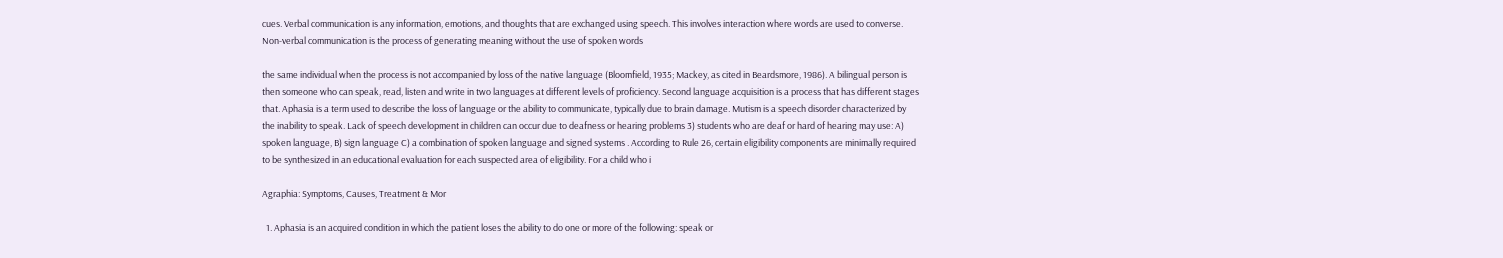cues. Verbal communication is any information, emotions, and thoughts that are exchanged using speech. This involves interaction where words are used to converse. Non-verbal communication is the process of generating meaning without the use of spoken words

the same individual when the process is not accompanied by loss of the native language (Bloomfield, 1935; Mackey, as cited in Beardsmore, 1986). A bilingual person is then someone who can speak, read, listen and write in two languages at different levels of proficiency. Second language acquisition is a process that has different stages that. Aphasia is a term used to describe the loss of language or the ability to communicate, typically due to brain damage. Mutism is a speech disorder characterized by the inability to speak. Lack of speech development in children can occur due to deafness or hearing problems 3) students who are deaf or hard of hearing may use: A) spoken language, B) sign language C) a combination of spoken language and signed systems . According to Rule 26, certain eligibility components are minimally required to be synthesized in an educational evaluation for each suspected area of eligibility. For a child who i

Agraphia: Symptoms, Causes, Treatment & Mor

  1. Aphasia is an acquired condition in which the patient loses the ability to do one or more of the following: speak or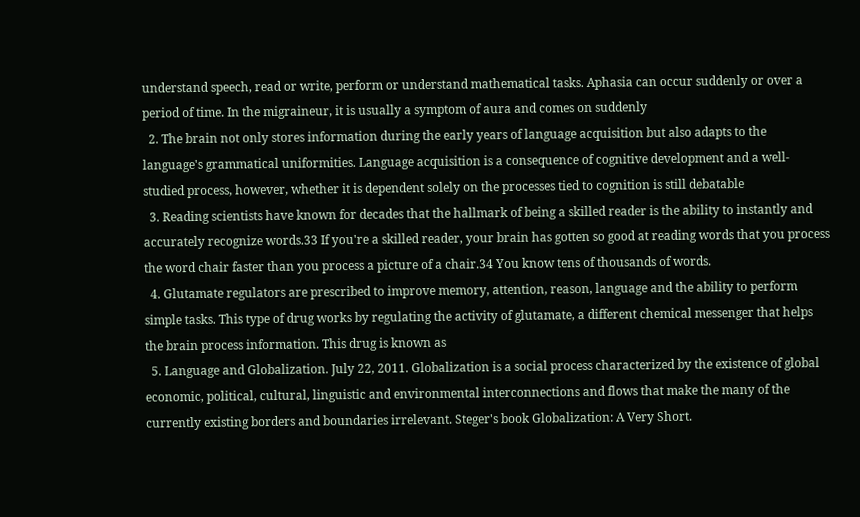understand speech, read or write, perform or understand mathematical tasks. Aphasia can occur suddenly or over a period of time. In the migraineur, it is usually a symptom of aura and comes on suddenly
  2. The brain not only stores information during the early years of language acquisition but also adapts to the language's grammatical uniformities. Language acquisition is a consequence of cognitive development and a well-studied process, however, whether it is dependent solely on the processes tied to cognition is still debatable
  3. Reading scientists have known for decades that the hallmark of being a skilled reader is the ability to instantly and accurately recognize words.33 If you're a skilled reader, your brain has gotten so good at reading words that you process the word chair faster than you process a picture of a chair.34 You know tens of thousands of words.
  4. Glutamate regulators are prescribed to improve memory, attention, reason, language and the ability to perform simple tasks. This type of drug works by regulating the activity of glutamate, a different chemical messenger that helps the brain process information. This drug is known as
  5. Language and Globalization. July 22, 2011. Globalization is a social process characterized by the existence of global economic, political, cultural, linguistic and environmental interconnections and flows that make the many of the currently existing borders and boundaries irrelevant. Steger's book Globalization: A Very Short.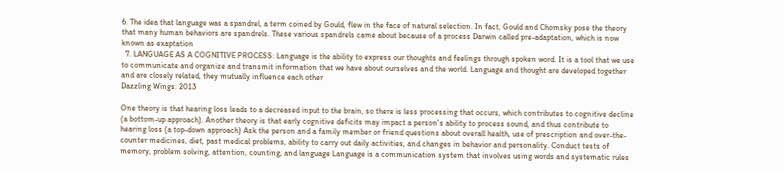6. The idea that language was a spandrel, a term coined by Gould, flew in the face of natural selection. In fact, Gould and Chomsky pose the theory that many human behaviors are spandrels. These various spandrels came about because of a process Darwin called pre-adaptation, which is now known as exaptation
  7. LANGUAGE AS A COGNITIVE PROCESS: Language is the ability to express our thoughts and feelings through spoken word. It is a tool that we use to communicate and organize and transmit information that we have about ourselves and the world. Language and thought are developed together and are closely related, they mutually influence each other
Dazzling Wings: 2013

One theory is that hearing loss leads to a decreased input to the brain, so there is less processing that occurs, which contributes to cognitive decline (a bottom-up approach). Another theory is that early cognitive deficits may impact a person's ability to process sound, and thus contribute to hearing loss (a top-down approach) Ask the person and a family member or friend questions about overall health, use of prescription and over-the-counter medicines, diet, past medical problems, ability to carry out daily activities, and changes in behavior and personality. Conduct tests of memory, problem solving, attention, counting, and language Language is a communication system that involves using words and systematic rules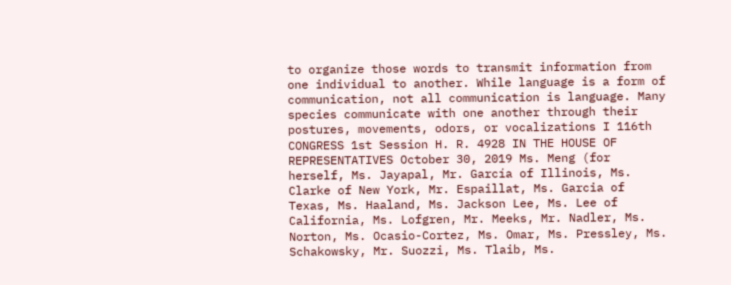to organize those words to transmit information from one individual to another. While language is a form of communication, not all communication is language. Many species communicate with one another through their postures, movements, odors, or vocalizations I 116th CONGRESS 1st Session H. R. 4928 IN THE HOUSE OF REPRESENTATIVES October 30, 2019 Ms. Meng (for herself, Ms. Jayapal, Mr. García of Illinois, Ms. Clarke of New York, Mr. Espaillat, Ms. Garcia of Texas, Ms. Haaland, Ms. Jackson Lee, Ms. Lee of California, Ms. Lofgren, Mr. Meeks, Mr. Nadler, Ms. Norton, Ms. Ocasio-Cortez, Ms. Omar, Ms. Pressley, Ms. Schakowsky, Mr. Suozzi, Ms. Tlaib, Ms.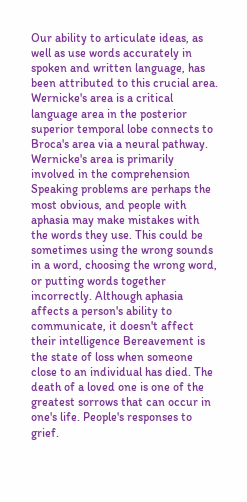Our ability to articulate ideas, as well as use words accurately in spoken and written language, has been attributed to this crucial area. Wernicke's area is a critical language area in the posterior superior temporal lobe connects to Broca's area via a neural pathway. Wernicke's area is primarily involved in the comprehension Speaking problems are perhaps the most obvious, and people with aphasia may make mistakes with the words they use. This could be sometimes using the wrong sounds in a word, choosing the wrong word, or putting words together incorrectly. Although aphasia affects a person's ability to communicate, it doesn't affect their intelligence Bereavement is the state of loss when someone close to an individual has died. The death of a loved one is one of the greatest sorrows that can occur in one's life. People's responses to grief.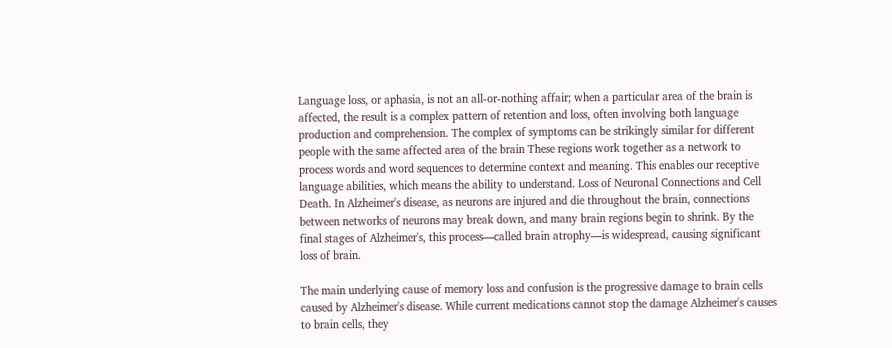Language loss, or aphasia, is not an all-or-nothing affair; when a particular area of the brain is affected, the result is a complex pattern of retention and loss, often involving both language production and comprehension. The complex of symptoms can be strikingly similar for different people with the same affected area of the brain These regions work together as a network to process words and word sequences to determine context and meaning. This enables our receptive language abilities, which means the ability to understand. Loss of Neuronal Connections and Cell Death. In Alzheimer's disease, as neurons are injured and die throughout the brain, connections between networks of neurons may break down, and many brain regions begin to shrink. By the final stages of Alzheimer's, this process—called brain atrophy—is widespread, causing significant loss of brain.

The main underlying cause of memory loss and confusion is the progressive damage to brain cells caused by Alzheimer's disease. While current medications cannot stop the damage Alzheimer's causes to brain cells, they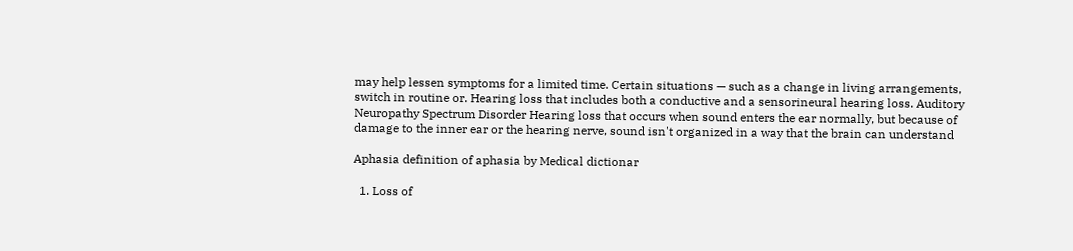may help lessen symptoms for a limited time. Certain situations — such as a change in living arrangements, switch in routine or. Hearing loss that includes both a conductive and a sensorineural hearing loss. Auditory Neuropathy Spectrum Disorder Hearing loss that occurs when sound enters the ear normally, but because of damage to the inner ear or the hearing nerve, sound isn't organized in a way that the brain can understand

Aphasia definition of aphasia by Medical dictionar

  1. Loss of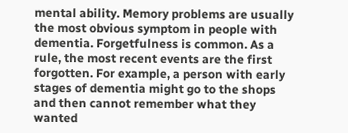mental ability. Memory problems are usually the most obvious symptom in people with dementia. Forgetfulness is common. As a rule, the most recent events are the first forgotten. For example, a person with early stages of dementia might go to the shops and then cannot remember what they wanted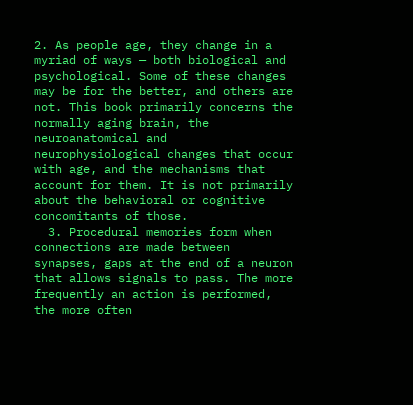2. As people age, they change in a myriad of ways — both biological and psychological. Some of these changes may be for the better, and others are not. This book primarily concerns the normally aging brain, the neuroanatomical and neurophysiological changes that occur with age, and the mechanisms that account for them. It is not primarily about the behavioral or cognitive concomitants of those.
  3. Procedural memories form when connections are made between synapses, gaps at the end of a neuron that allows signals to pass. The more frequently an action is performed, the more often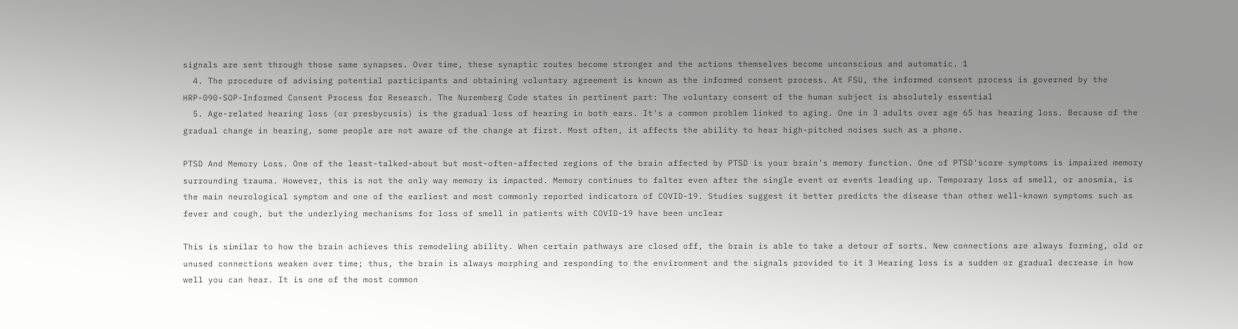signals are sent through those same synapses. Over time, these synaptic routes become stronger and the actions themselves become unconscious and automatic. 1
  4. The procedure of advising potential participants and obtaining voluntary agreement is known as the informed consent process. At FSU, the informed consent process is governed by the HRP-090-SOP-Informed Consent Process for Research. The Nuremberg Code states in pertinent part: The voluntary consent of the human subject is absolutely essential
  5. Age-related hearing loss (or presbycusis) is the gradual loss of hearing in both ears. It's a common problem linked to aging. One in 3 adults over age 65 has hearing loss. Because of the gradual change in hearing, some people are not aware of the change at first. Most often, it affects the ability to hear high-pitched noises such as a phone.

PTSD And Memory Loss. One of the least-talked-about but most-often-affected regions of the brain affected by PTSD is your brain's memory function. One of PTSD'score symptoms is impaired memory surrounding trauma. However, this is not the only way memory is impacted. Memory continues to falter even after the single event or events leading up. Temporary loss of smell, or anosmia, is the main neurological symptom and one of the earliest and most commonly reported indicators of COVID-19. Studies suggest it better predicts the disease than other well-known symptoms such as fever and cough, but the underlying mechanisms for loss of smell in patients with COVID-19 have been unclear

This is similar to how the brain achieves this remodeling ability. When certain pathways are closed off, the brain is able to take a detour of sorts. New connections are always forming, old or unused connections weaken over time; thus, the brain is always morphing and responding to the environment and the signals provided to it 3 Hearing loss is a sudden or gradual decrease in how well you can hear. It is one of the most common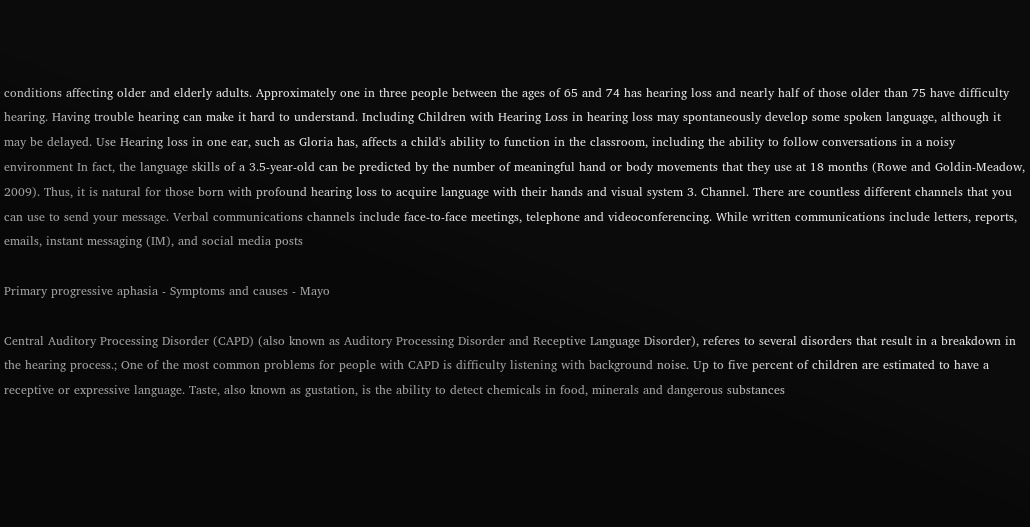conditions affecting older and elderly adults. Approximately one in three people between the ages of 65 and 74 has hearing loss and nearly half of those older than 75 have difficulty hearing. Having trouble hearing can make it hard to understand. Including Children with Hearing Loss in hearing loss may spontaneously develop some spoken language, although it may be delayed. Use Hearing loss in one ear, such as Gloria has, affects a child's ability to function in the classroom, including the ability to follow conversations in a noisy environment In fact, the language skills of a 3.5-year-old can be predicted by the number of meaningful hand or body movements that they use at 18 months (Rowe and Goldin-Meadow, 2009). Thus, it is natural for those born with profound hearing loss to acquire language with their hands and visual system 3. Channel. There are countless different channels that you can use to send your message. Verbal communications channels include face-to-face meetings, telephone and videoconferencing. While written communications include letters, reports, emails, instant messaging (IM), and social media posts

Primary progressive aphasia - Symptoms and causes - Mayo

Central Auditory Processing Disorder (CAPD) (also known as Auditory Processing Disorder and Receptive Language Disorder), referes to several disorders that result in a breakdown in the hearing process.; One of the most common problems for people with CAPD is difficulty listening with background noise. Up to five percent of children are estimated to have a receptive or expressive language. Taste, also known as gustation, is the ability to detect chemicals in food, minerals and dangerous substances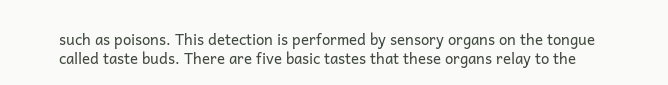such as poisons. This detection is performed by sensory organs on the tongue called taste buds. There are five basic tastes that these organs relay to the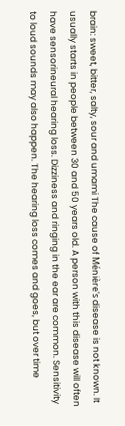brain: sweet, bitter, salty, sour and umami The cause of Ménière's disease is not known. It usually starts in people between 30 and 50 years old. A person with this disease will often have sensorineural hearing loss. Dizziness and ringing in the ear are common. Sensitivity to loud sounds may also happen. The hearing loss comes and goes, but over time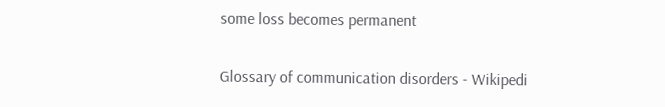some loss becomes permanent

Glossary of communication disorders - Wikipedi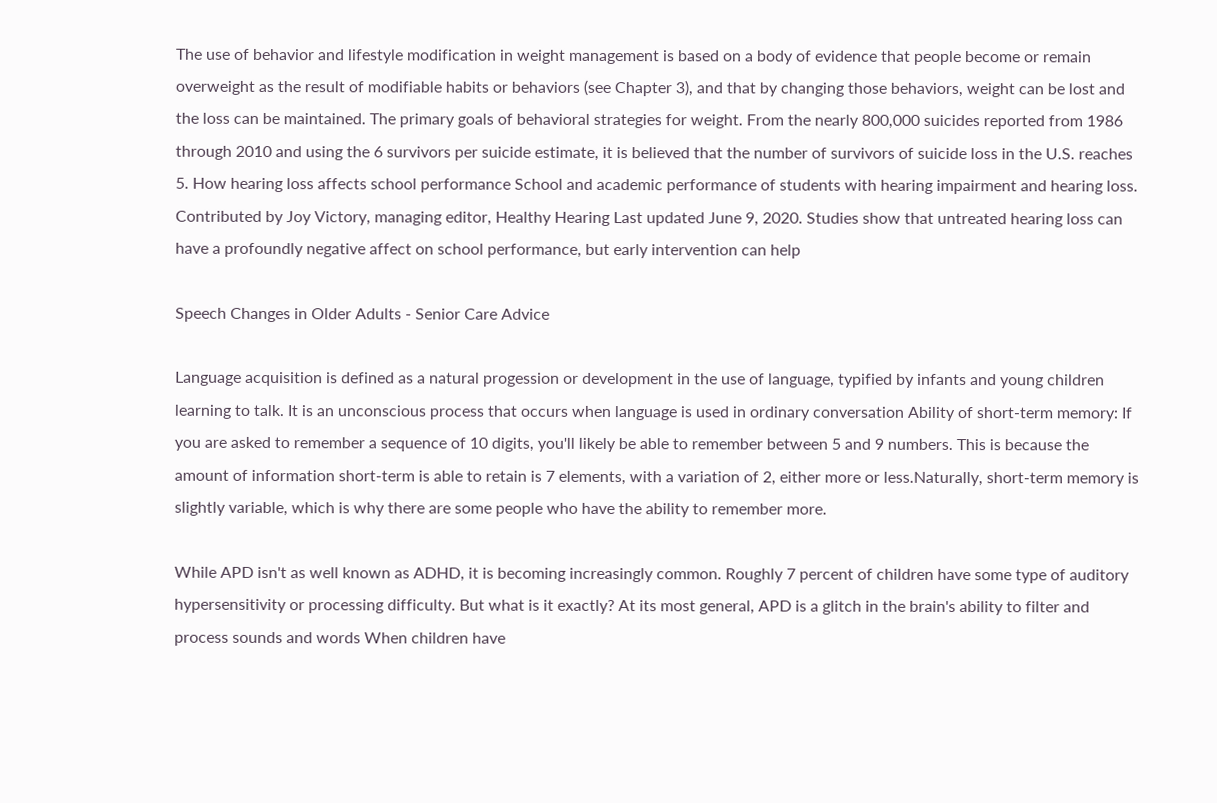The use of behavior and lifestyle modification in weight management is based on a body of evidence that people become or remain overweight as the result of modifiable habits or behaviors (see Chapter 3), and that by changing those behaviors, weight can be lost and the loss can be maintained. The primary goals of behavioral strategies for weight. From the nearly 800,000 suicides reported from 1986 through 2010 and using the 6 survivors per suicide estimate, it is believed that the number of survivors of suicide loss in the U.S. reaches 5. How hearing loss affects school performance School and academic performance of students with hearing impairment and hearing loss. Contributed by Joy Victory, managing editor, Healthy Hearing Last updated June 9, 2020. Studies show that untreated hearing loss can have a profoundly negative affect on school performance, but early intervention can help

Speech Changes in Older Adults - Senior Care Advice

Language acquisition is defined as a natural progession or development in the use of language, typified by infants and young children learning to talk. It is an unconscious process that occurs when language is used in ordinary conversation Ability of short-term memory: If you are asked to remember a sequence of 10 digits, you'll likely be able to remember between 5 and 9 numbers. This is because the amount of information short-term is able to retain is 7 elements, with a variation of 2, either more or less.Naturally, short-term memory is slightly variable, which is why there are some people who have the ability to remember more.

While APD isn't as well known as ADHD, it is becoming increasingly common. Roughly 7 percent of children have some type of auditory hypersensitivity or processing difficulty. But what is it exactly? At its most general, APD is a glitch in the brain's ability to filter and process sounds and words When children have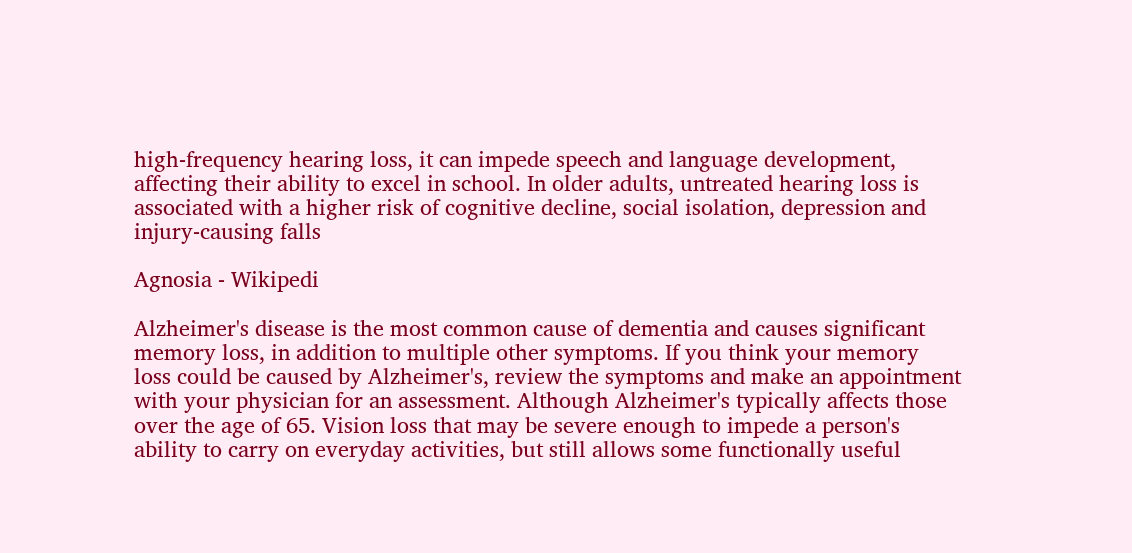high-frequency hearing loss, it can impede speech and language development, affecting their ability to excel in school. In older adults, untreated hearing loss is associated with a higher risk of cognitive decline, social isolation, depression and injury-causing falls

Agnosia - Wikipedi

Alzheimer's disease is the most common cause of dementia and causes significant memory loss, in addition to multiple other symptoms. If you think your memory loss could be caused by Alzheimer's, review the symptoms and make an appointment with your physician for an assessment. Although Alzheimer's typically affects those over the age of 65. Vision loss that may be severe enough to impede a person's ability to carry on everyday activities, but still allows some functionally useful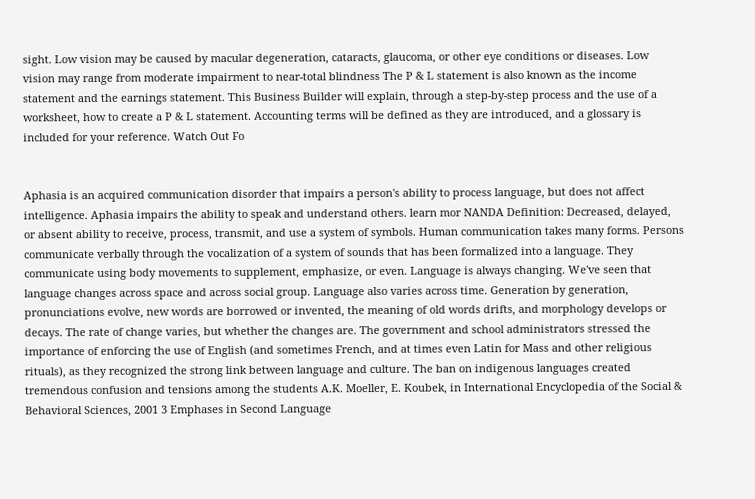sight. Low vision may be caused by macular degeneration, cataracts, glaucoma, or other eye conditions or diseases. Low vision may range from moderate impairment to near-total blindness The P & L statement is also known as the income statement and the earnings statement. This Business Builder will explain, through a step-by-step process and the use of a worksheet, how to create a P & L statement. Accounting terms will be defined as they are introduced, and a glossary is included for your reference. Watch Out Fo


Aphasia is an acquired communication disorder that impairs a person's ability to process language, but does not affect intelligence. Aphasia impairs the ability to speak and understand others. learn mor NANDA Definition: Decreased, delayed, or absent ability to receive, process, transmit, and use a system of symbols. Human communication takes many forms. Persons communicate verbally through the vocalization of a system of sounds that has been formalized into a language. They communicate using body movements to supplement, emphasize, or even. Language is always changing. We've seen that language changes across space and across social group. Language also varies across time. Generation by generation, pronunciations evolve, new words are borrowed or invented, the meaning of old words drifts, and morphology develops or decays. The rate of change varies, but whether the changes are. The government and school administrators stressed the importance of enforcing the use of English (and sometimes French, and at times even Latin for Mass and other religious rituals), as they recognized the strong link between language and culture. The ban on indigenous languages created tremendous confusion and tensions among the students A.K. Moeller, E. Koubek, in International Encyclopedia of the Social & Behavioral Sciences, 2001 3 Emphases in Second Language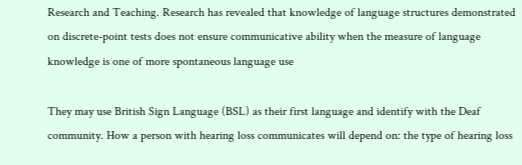Research and Teaching. Research has revealed that knowledge of language structures demonstrated on discrete-point tests does not ensure communicative ability when the measure of language knowledge is one of more spontaneous language use

They may use British Sign Language (BSL) as their first language and identify with the Deaf community. How a person with hearing loss communicates will depend on: the type of hearing loss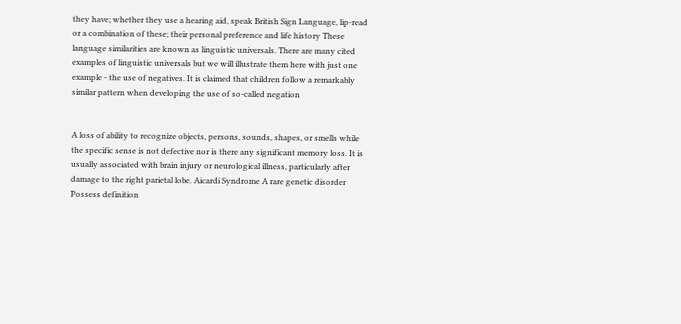they have; whether they use a hearing aid, speak British Sign Language, lip-read or a combination of these; their personal preference and life history These language similarities are known as linguistic universals. There are many cited examples of linguistic universals but we will illustrate them here with just one example - the use of negatives. It is claimed that children follow a remarkably similar pattern when developing the use of so-called negation


A loss of ability to recognize objects, persons, sounds, shapes, or smells while the specific sense is not defective nor is there any significant memory loss. It is usually associated with brain injury or neurological illness, particularly after damage to the right parietal lobe. Aicardi Syndrome A rare genetic disorder Possess definition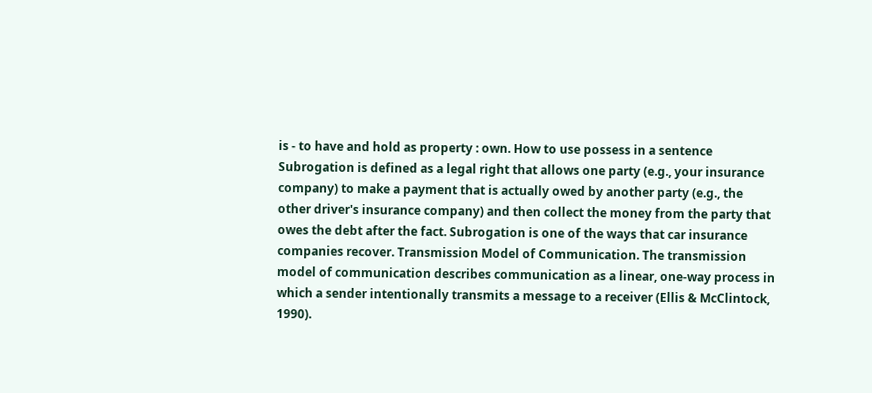is - to have and hold as property : own. How to use possess in a sentence Subrogation is defined as a legal right that allows one party (e.g., your insurance company) to make a payment that is actually owed by another party (e.g., the other driver's insurance company) and then collect the money from the party that owes the debt after the fact. Subrogation is one of the ways that car insurance companies recover. Transmission Model of Communication. The transmission model of communication describes communication as a linear, one-way process in which a sender intentionally transmits a message to a receiver (Ellis & McClintock, 1990).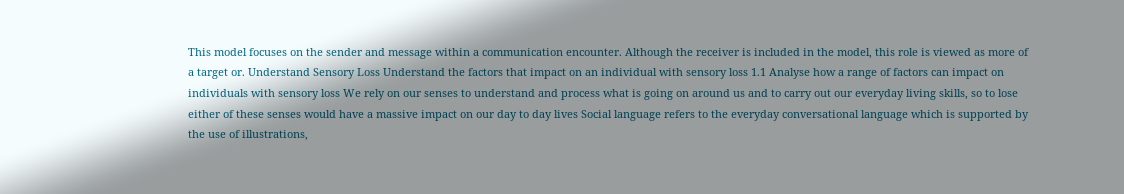This model focuses on the sender and message within a communication encounter. Although the receiver is included in the model, this role is viewed as more of a target or. Understand Sensory Loss Understand the factors that impact on an individual with sensory loss 1.1 Analyse how a range of factors can impact on individuals with sensory loss We rely on our senses to understand and process what is going on around us and to carry out our everyday living skills, so to lose either of these senses would have a massive impact on our day to day lives Social language refers to the everyday conversational language which is supported by the use of illustrations,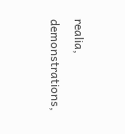realia, demonstrations,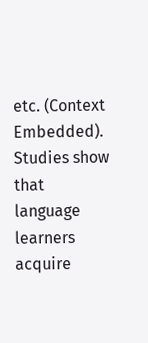etc. (Context Embedded). Studies show that language learners acquire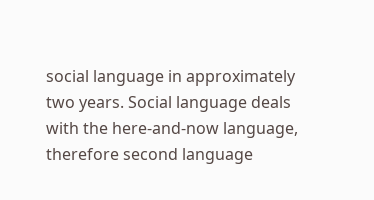social language in approximately two years. Social language deals with the here-and-now language, therefore second language